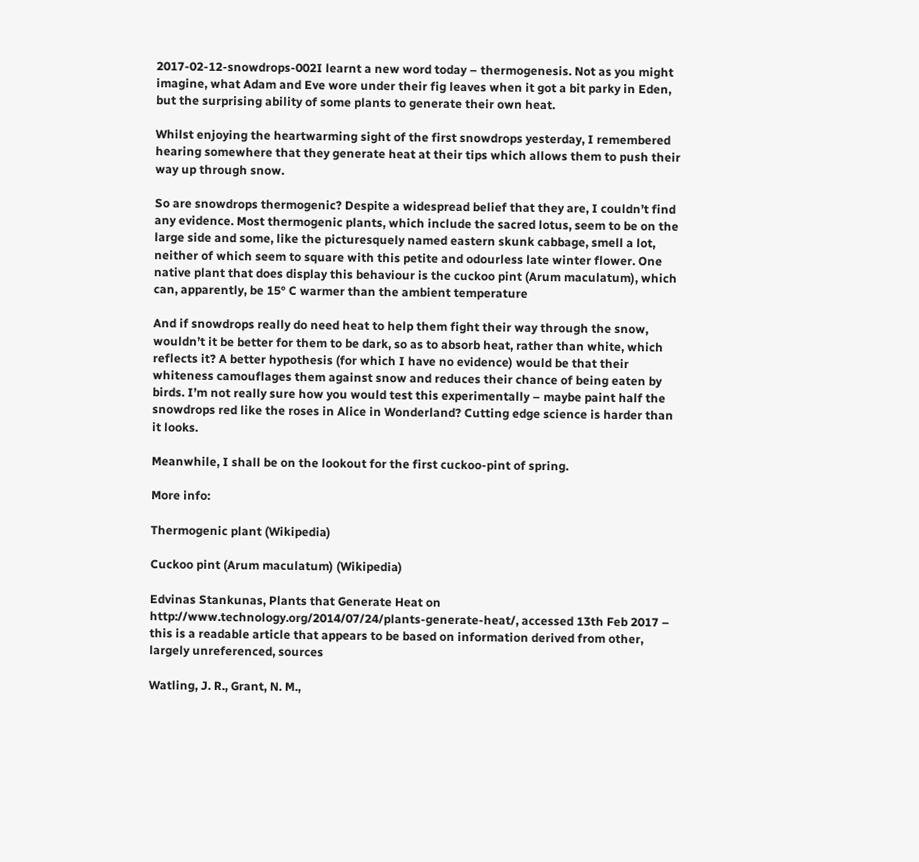2017-02-12-snowdrops-002I learnt a new word today – thermogenesis. Not as you might imagine, what Adam and Eve wore under their fig leaves when it got a bit parky in Eden, but the surprising ability of some plants to generate their own heat.

Whilst enjoying the heartwarming sight of the first snowdrops yesterday, I remembered hearing somewhere that they generate heat at their tips which allows them to push their way up through snow.

So are snowdrops thermogenic? Despite a widespread belief that they are, I couldn’t find any evidence. Most thermogenic plants, which include the sacred lotus, seem to be on the large side and some, like the picturesquely named eastern skunk cabbage, smell a lot, neither of which seem to square with this petite and odourless late winter flower. One native plant that does display this behaviour is the cuckoo pint (Arum maculatum), which can, apparently, be 15° C warmer than the ambient temperature

And if snowdrops really do need heat to help them fight their way through the snow, wouldn’t it be better for them to be dark, so as to absorb heat, rather than white, which reflects it? A better hypothesis (for which I have no evidence) would be that their whiteness camouflages them against snow and reduces their chance of being eaten by birds. I’m not really sure how you would test this experimentally – maybe paint half the snowdrops red like the roses in Alice in Wonderland? Cutting edge science is harder than it looks.

Meanwhile, I shall be on the lookout for the first cuckoo-pint of spring.

More info:

Thermogenic plant (Wikipedia)

Cuckoo pint (Arum maculatum) (Wikipedia)

Edvinas Stankunas, Plants that Generate Heat on  http://www.technology.org/2014/07/24/plants-generate-heat/, accessed 13th Feb 2017 – this is a readable article that appears to be based on information derived from other, largely unreferenced, sources

Watling, J. R., Grant, N. M.,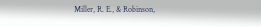Miller, R. E., & Robinson,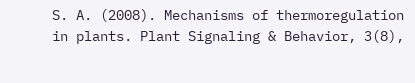S. A. (2008). Mechanisms of thermoregulation in plants. Plant Signaling & Behavior, 3(8),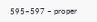595–597 – proper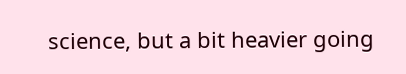science, but a bit heavier going